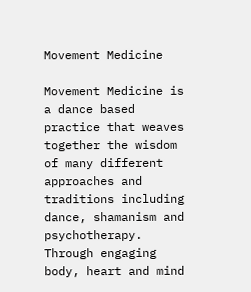Movement Medicine

Movement Medicine is a dance based practice that weaves together the wisdom of many different approaches and traditions including dance, shamanism and psychotherapy. Through engaging body, heart and mind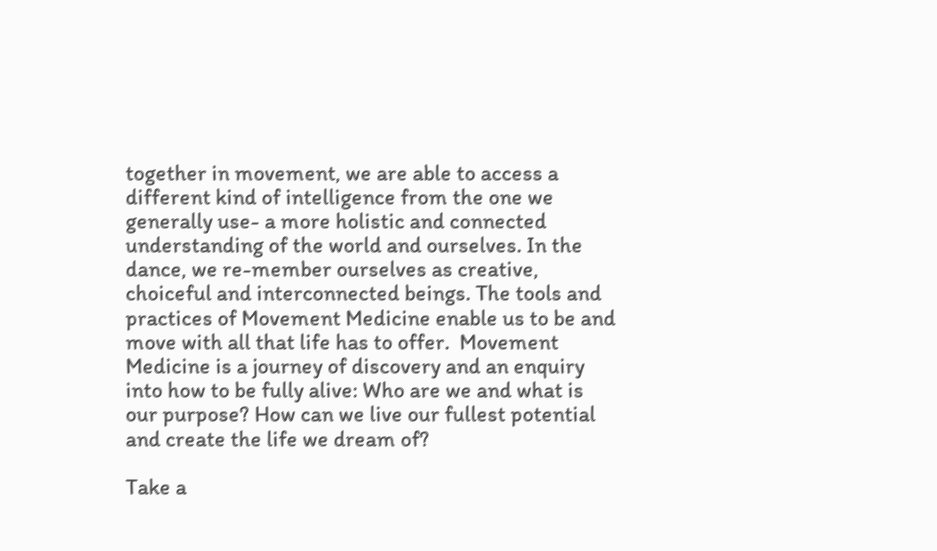together in movement, we are able to access a different kind of intelligence from the one we generally use- a more holistic and connected understanding of the world and ourselves. In the dance, we re-member ourselves as creative, choiceful and interconnected beings. The tools and practices of Movement Medicine enable us to be and move with all that life has to offer.  Movement Medicine is a journey of discovery and an enquiry into how to be fully alive: Who are we and what is our purpose? How can we live our fullest potential and create the life we dream of?

Take a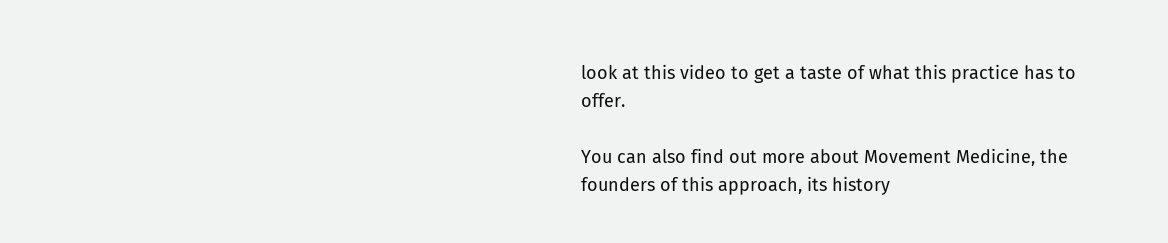look at this video to get a taste of what this practice has to offer.

You can also find out more about Movement Medicine, the founders of this approach, its history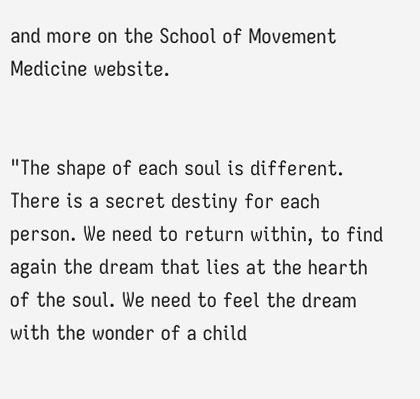and more on the School of Movement Medicine website.


"The shape of each soul is different. There is a secret destiny for each person. We need to return within, to find again the dream that lies at the hearth of the soul. We need to feel the dream with the wonder of a child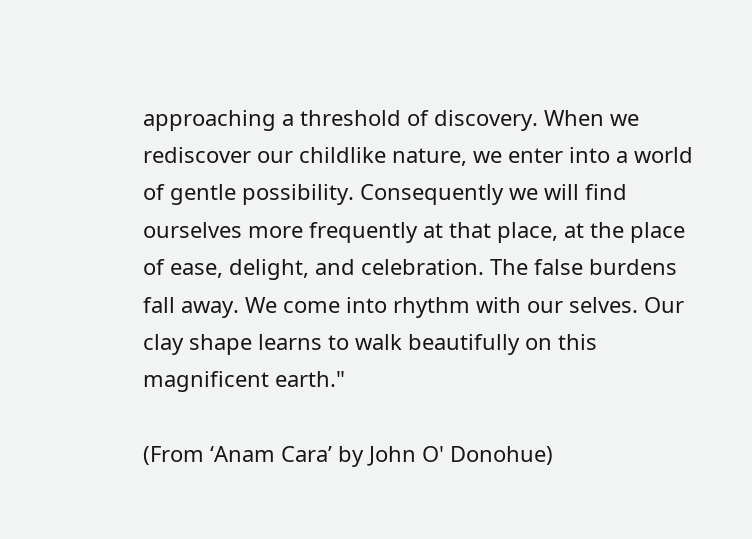approaching a threshold of discovery. When we rediscover our childlike nature, we enter into a world of gentle possibility. Consequently we will find ourselves more frequently at that place, at the place of ease, delight, and celebration. The false burdens fall away. We come into rhythm with our selves. Our clay shape learns to walk beautifully on this magnificent earth."

(From ‘Anam Cara’ by John O' Donohue)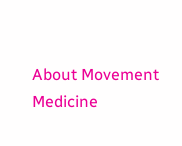About Movement Medicine